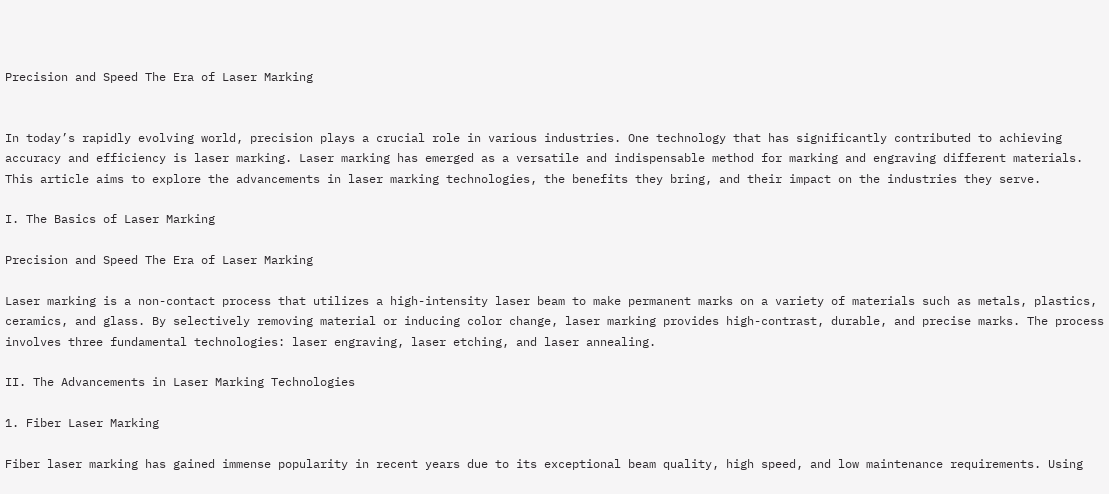Precision and Speed The Era of Laser Marking


In today’s rapidly evolving world, precision plays a crucial role in various industries. One technology that has significantly contributed to achieving accuracy and efficiency is laser marking. Laser marking has emerged as a versatile and indispensable method for marking and engraving different materials. This article aims to explore the advancements in laser marking technologies, the benefits they bring, and their impact on the industries they serve.

I. The Basics of Laser Marking

Precision and Speed The Era of Laser Marking

Laser marking is a non-contact process that utilizes a high-intensity laser beam to make permanent marks on a variety of materials such as metals, plastics, ceramics, and glass. By selectively removing material or inducing color change, laser marking provides high-contrast, durable, and precise marks. The process involves three fundamental technologies: laser engraving, laser etching, and laser annealing.

II. The Advancements in Laser Marking Technologies

1. Fiber Laser Marking

Fiber laser marking has gained immense popularity in recent years due to its exceptional beam quality, high speed, and low maintenance requirements. Using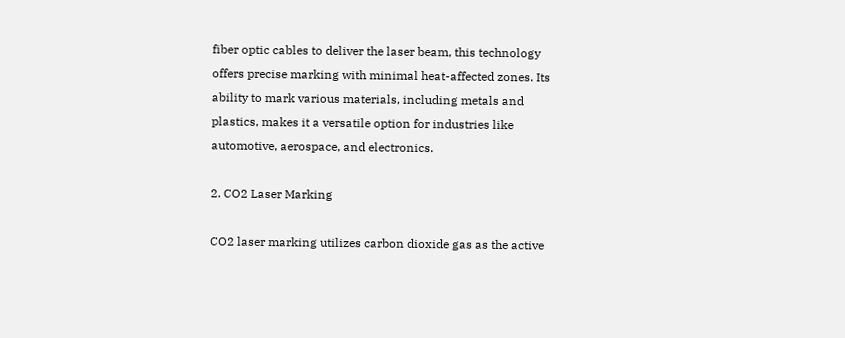fiber optic cables to deliver the laser beam, this technology offers precise marking with minimal heat-affected zones. Its ability to mark various materials, including metals and plastics, makes it a versatile option for industries like automotive, aerospace, and electronics.

2. CO2 Laser Marking

CO2 laser marking utilizes carbon dioxide gas as the active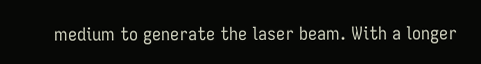medium to generate the laser beam. With a longer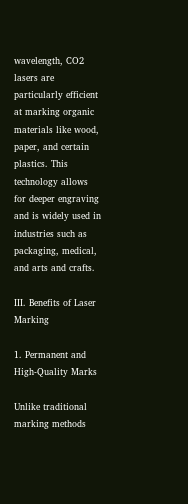wavelength, CO2 lasers are particularly efficient at marking organic materials like wood, paper, and certain plastics. This technology allows for deeper engraving and is widely used in industries such as packaging, medical, and arts and crafts.

III. Benefits of Laser Marking

1. Permanent and High-Quality Marks

Unlike traditional marking methods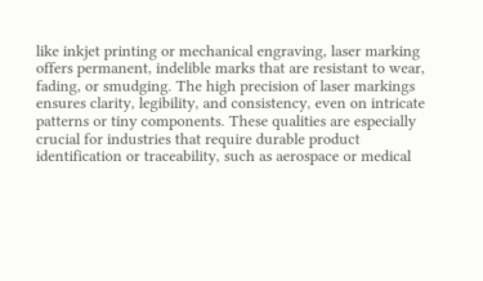like inkjet printing or mechanical engraving, laser marking offers permanent, indelible marks that are resistant to wear, fading, or smudging. The high precision of laser markings ensures clarity, legibility, and consistency, even on intricate patterns or tiny components. These qualities are especially crucial for industries that require durable product identification or traceability, such as aerospace or medical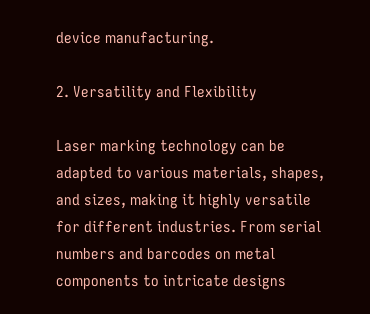device manufacturing.

2. Versatility and Flexibility

Laser marking technology can be adapted to various materials, shapes, and sizes, making it highly versatile for different industries. From serial numbers and barcodes on metal components to intricate designs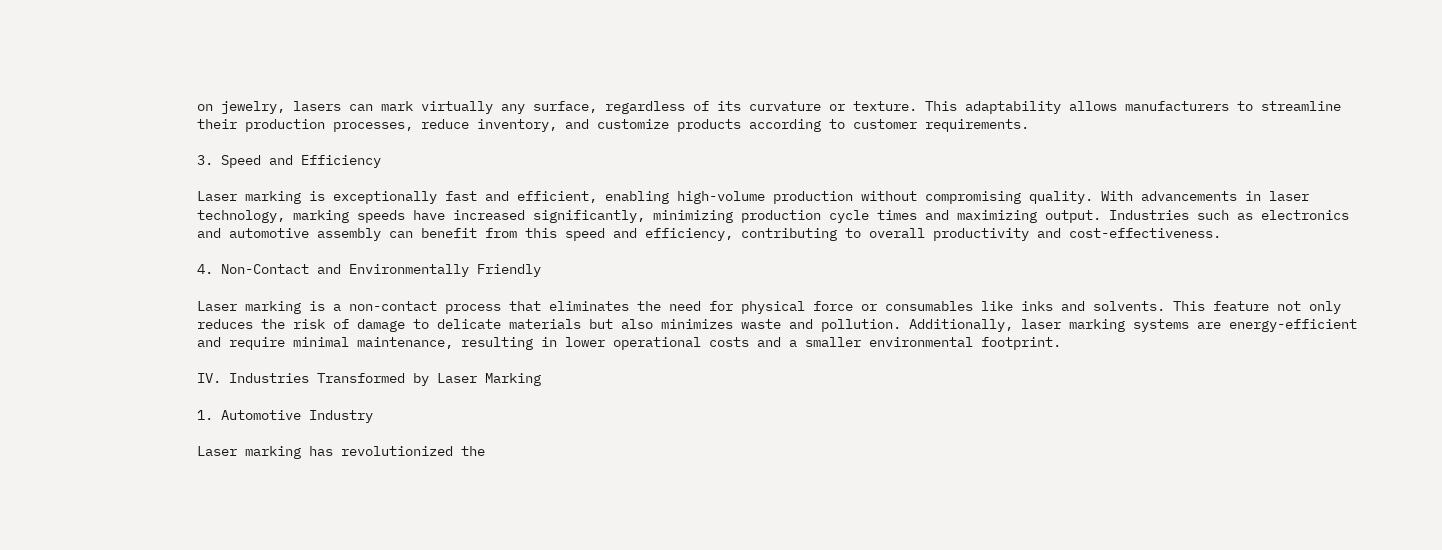on jewelry, lasers can mark virtually any surface, regardless of its curvature or texture. This adaptability allows manufacturers to streamline their production processes, reduce inventory, and customize products according to customer requirements.

3. Speed and Efficiency

Laser marking is exceptionally fast and efficient, enabling high-volume production without compromising quality. With advancements in laser technology, marking speeds have increased significantly, minimizing production cycle times and maximizing output. Industries such as electronics and automotive assembly can benefit from this speed and efficiency, contributing to overall productivity and cost-effectiveness.

4. Non-Contact and Environmentally Friendly

Laser marking is a non-contact process that eliminates the need for physical force or consumables like inks and solvents. This feature not only reduces the risk of damage to delicate materials but also minimizes waste and pollution. Additionally, laser marking systems are energy-efficient and require minimal maintenance, resulting in lower operational costs and a smaller environmental footprint.

IV. Industries Transformed by Laser Marking

1. Automotive Industry

Laser marking has revolutionized the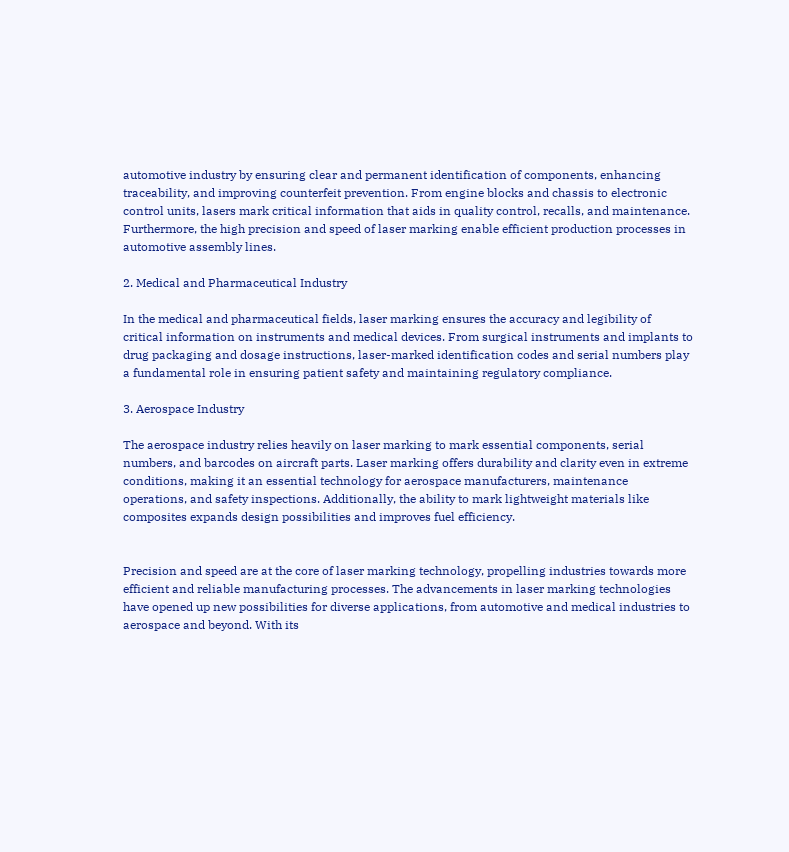automotive industry by ensuring clear and permanent identification of components, enhancing traceability, and improving counterfeit prevention. From engine blocks and chassis to electronic control units, lasers mark critical information that aids in quality control, recalls, and maintenance. Furthermore, the high precision and speed of laser marking enable efficient production processes in automotive assembly lines.

2. Medical and Pharmaceutical Industry

In the medical and pharmaceutical fields, laser marking ensures the accuracy and legibility of critical information on instruments and medical devices. From surgical instruments and implants to drug packaging and dosage instructions, laser-marked identification codes and serial numbers play a fundamental role in ensuring patient safety and maintaining regulatory compliance.

3. Aerospace Industry

The aerospace industry relies heavily on laser marking to mark essential components, serial numbers, and barcodes on aircraft parts. Laser marking offers durability and clarity even in extreme conditions, making it an essential technology for aerospace manufacturers, maintenance operations, and safety inspections. Additionally, the ability to mark lightweight materials like composites expands design possibilities and improves fuel efficiency.


Precision and speed are at the core of laser marking technology, propelling industries towards more efficient and reliable manufacturing processes. The advancements in laser marking technologies have opened up new possibilities for diverse applications, from automotive and medical industries to aerospace and beyond. With its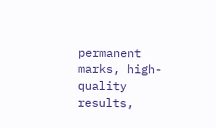permanent marks, high-quality results,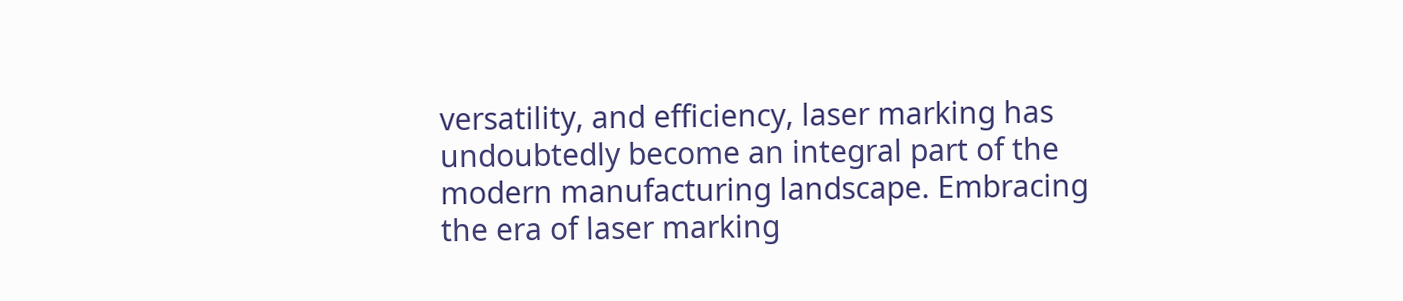versatility, and efficiency, laser marking has undoubtedly become an integral part of the modern manufacturing landscape. Embracing the era of laser marking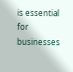is essential for businesses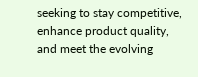seeking to stay competitive, enhance product quality, and meet the evolving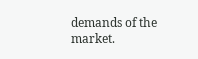demands of the market.